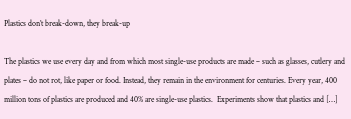Plastics don’t break-down, they break-up

The plastics we use every day and from which most single-use products are made – such as glasses, cutlery and plates – do not rot, like paper or food. Instead, they remain in the environment for centuries. Every year, 400 million tons of plastics are produced and 40% are single-use plastics.  Experiments show that plastics and […]